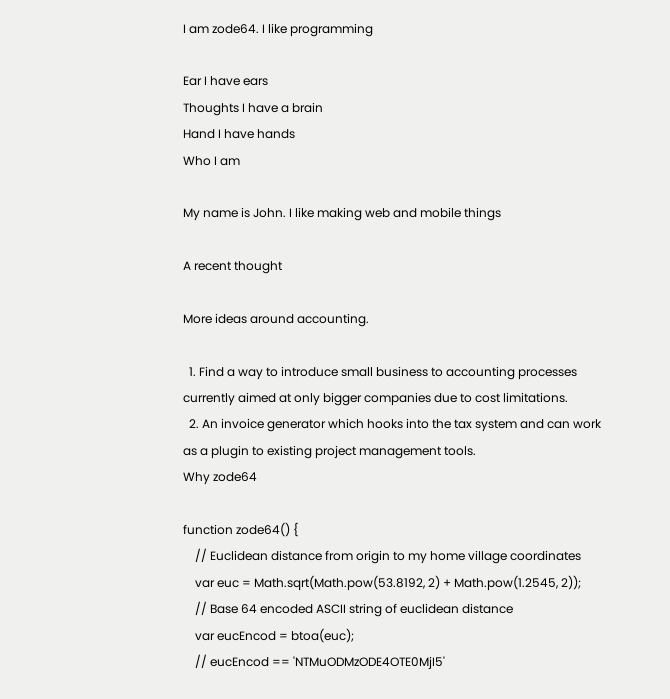I am zode64. I like programming

Ear I have ears
Thoughts I have a brain
Hand I have hands
Who I am

My name is John. I like making web and mobile things

A recent thought

More ideas around accounting.

  1. Find a way to introduce small business to accounting processes currently aimed at only bigger companies due to cost limitations.
  2. An invoice generator which hooks into the tax system and can work as a plugin to existing project management tools.
Why zode64

function zode64() {
    // Euclidean distance from origin to my home village coordinates
    var euc = Math.sqrt(Math.pow(53.8192, 2) + Math.pow(1.2545, 2));
    // Base 64 encoded ASCII string of euclidean distance
    var eucEncod = btoa(euc);
    // eucEncod == 'NTMuODMzODE4OTE0MjI5'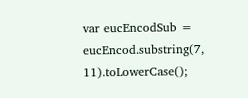var eucEncodSub = eucEncod.substring(7, 11).toLowerCase();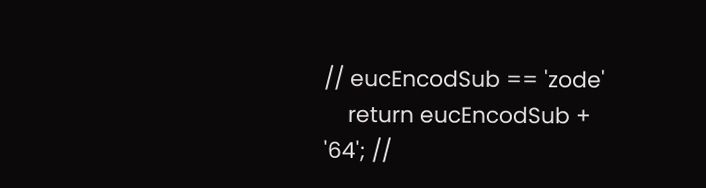// eucEncodSub == 'zode'
    return eucEncodSub + '64'; //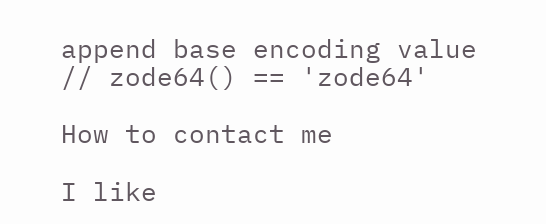append base encoding value
// zode64() == 'zode64'

How to contact me

I like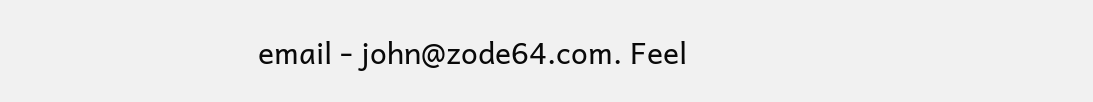email - john@zode64.com. Feel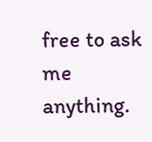free to ask me anything.